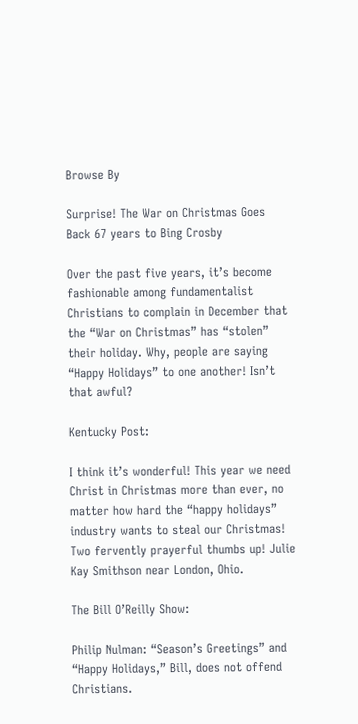Browse By

Surprise! The War on Christmas Goes Back 67 years to Bing Crosby

Over the past five years, it’s become fashionable among fundamentalist Christians to complain in December that the “War on Christmas” has “stolen” their holiday. Why, people are saying “Happy Holidays” to one another! Isn’t that awful?

Kentucky Post:

I think it’s wonderful! This year we need Christ in Christmas more than ever, no matter how hard the “happy holidays” industry wants to steal our Christmas! Two fervently prayerful thumbs up! Julie Kay Smithson near London, Ohio.

The Bill O’Reilly Show:

Philip Nulman: “Season’s Greetings” and “Happy Holidays,” Bill, does not offend Christians.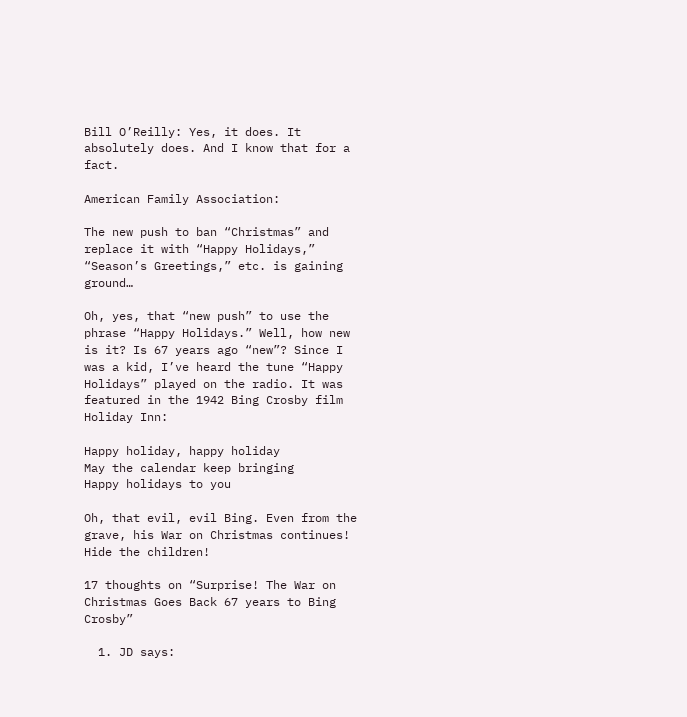Bill O’Reilly: Yes, it does. It absolutely does. And I know that for a fact.

American Family Association:

The new push to ban “Christmas” and replace it with “Happy Holidays,” “Season’s Greetings,” etc. is gaining ground…

Oh, yes, that “new push” to use the phrase “Happy Holidays.” Well, how new is it? Is 67 years ago “new”? Since I was a kid, I’ve heard the tune “Happy Holidays” played on the radio. It was featured in the 1942 Bing Crosby film Holiday Inn:

Happy holiday, happy holiday
May the calendar keep bringing
Happy holidays to you

Oh, that evil, evil Bing. Even from the grave, his War on Christmas continues! Hide the children!

17 thoughts on “Surprise! The War on Christmas Goes Back 67 years to Bing Crosby”

  1. JD says: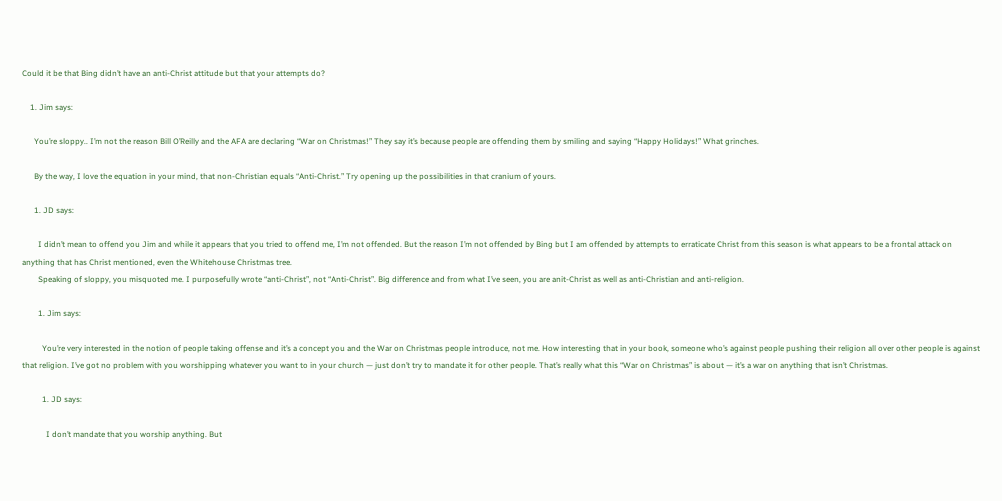Could it be that Bing didn’t have an anti-Christ attitude but that your attempts do?

    1. Jim says:

      You’re sloppy.. I’m not the reason Bill O’Reilly and the AFA are declaring “War on Christmas!” They say it’s because people are offending them by smiling and saying “Happy Holidays!” What grinches.

      By the way, I love the equation in your mind, that non-Christian equals “Anti-Christ.” Try opening up the possibilities in that cranium of yours.

      1. JD says:

        I didn’t mean to offend you Jim and while it appears that you tried to offend me, I’m not offended. But the reason I’m not offended by Bing but I am offended by attempts to erraticate Christ from this season is what appears to be a frontal attack on anything that has Christ mentioned, even the Whitehouse Christmas tree.
        Speaking of sloppy, you misquoted me. I purposefully wrote “anti-Christ”, not “Anti-Christ”. Big difference and from what I’ve seen, you are anit-Christ as well as anti-Christian and anti-religion.

        1. Jim says:

          You’re very interested in the notion of people taking offense and it’s a concept you and the War on Christmas people introduce, not me. How interesting that in your book, someone who’s against people pushing their religion all over other people is against that religion. I’ve got no problem with you worshipping whatever you want to in your church — just don’t try to mandate it for other people. That’s really what this “War on Christmas” is about — it’s a war on anything that isn’t Christmas.

          1. JD says:

            I don’t mandate that you worship anything. But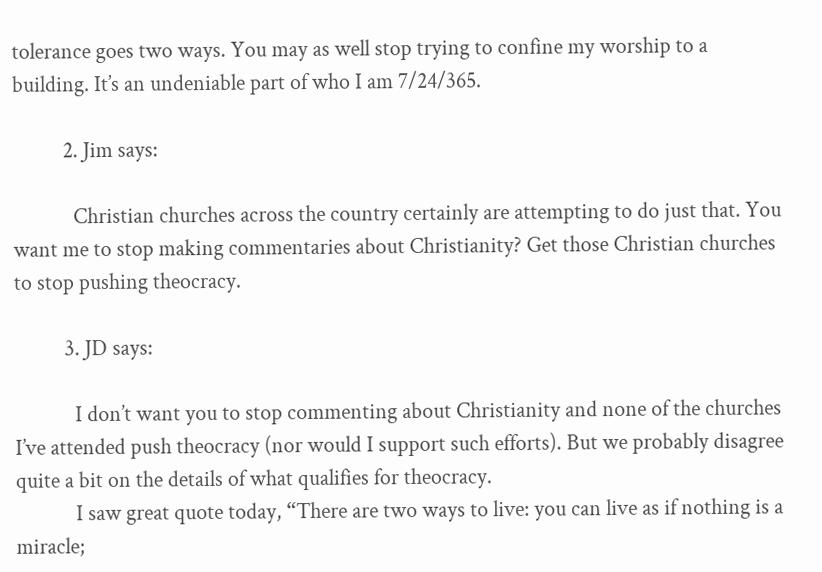tolerance goes two ways. You may as well stop trying to confine my worship to a building. It’s an undeniable part of who I am 7/24/365.

          2. Jim says:

            Christian churches across the country certainly are attempting to do just that. You want me to stop making commentaries about Christianity? Get those Christian churches to stop pushing theocracy.

          3. JD says:

            I don’t want you to stop commenting about Christianity and none of the churches I’ve attended push theocracy (nor would I support such efforts). But we probably disagree quite a bit on the details of what qualifies for theocracy.
            I saw great quote today, “There are two ways to live: you can live as if nothing is a miracle;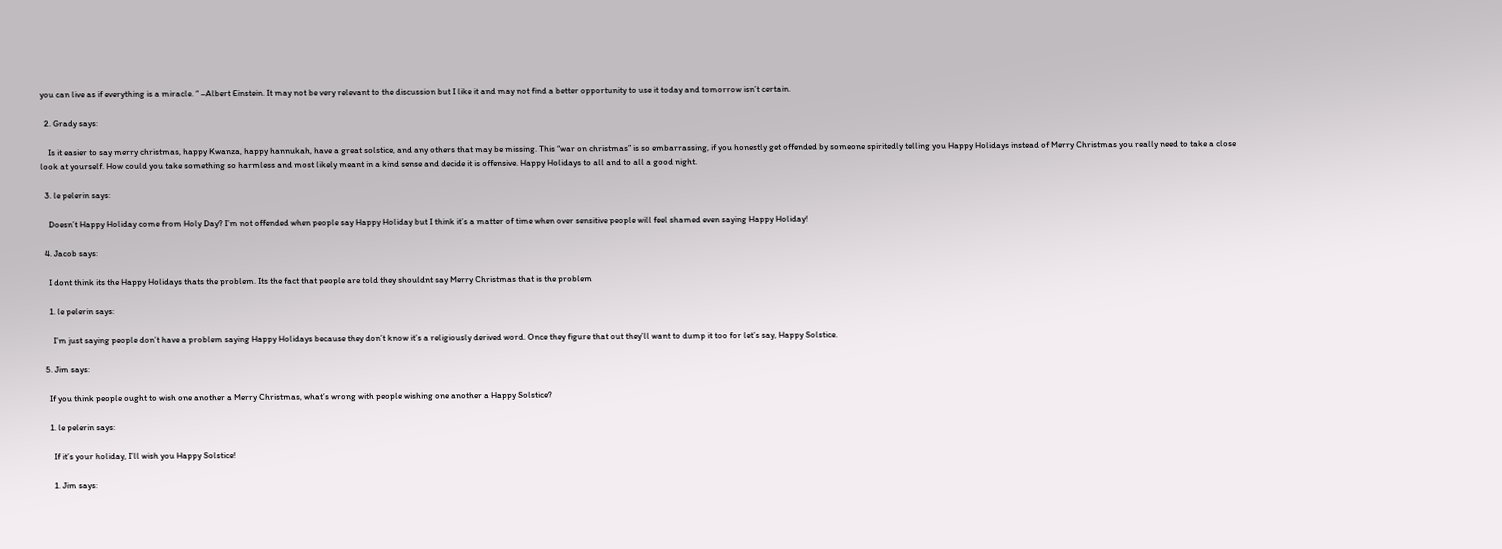you can live as if everything is a miracle. “ –Albert Einstein. It may not be very relevant to the discussion but I like it and may not find a better opportunity to use it today and tomorrow isn’t certain.

  2. Grady says:

    Is it easier to say merry christmas, happy Kwanza, happy hannukah, have a great solstice, and any others that may be missing. This “war on christmas” is so embarrassing, if you honestly get offended by someone spiritedly telling you Happy Holidays instead of Merry Christmas you really need to take a close look at yourself. How could you take something so harmless and most likely meant in a kind sense and decide it is offensive. Happy Holidays to all and to all a good night.

  3. le pelerin says:

    Doesn’t Happy Holiday come from Holy Day? I’m not offended when people say Happy Holiday but I think it’s a matter of time when over sensitive people will feel shamed even saying Happy Holiday!

  4. Jacob says:

    I dont think its the Happy Holidays thats the problem. Its the fact that people are told they shouldnt say Merry Christmas that is the problem

    1. le pelerin says:

      I’m just saying people don’t have a problem saying Happy Holidays because they don’t know it’s a religiously derived word. Once they figure that out they’ll want to dump it too for let’s say, Happy Solstice.

  5. Jim says:

    If you think people ought to wish one another a Merry Christmas, what’s wrong with people wishing one another a Happy Solstice?

    1. le pelerin says:

      If it’s your holiday, I’ll wish you Happy Solstice!

      1. Jim says: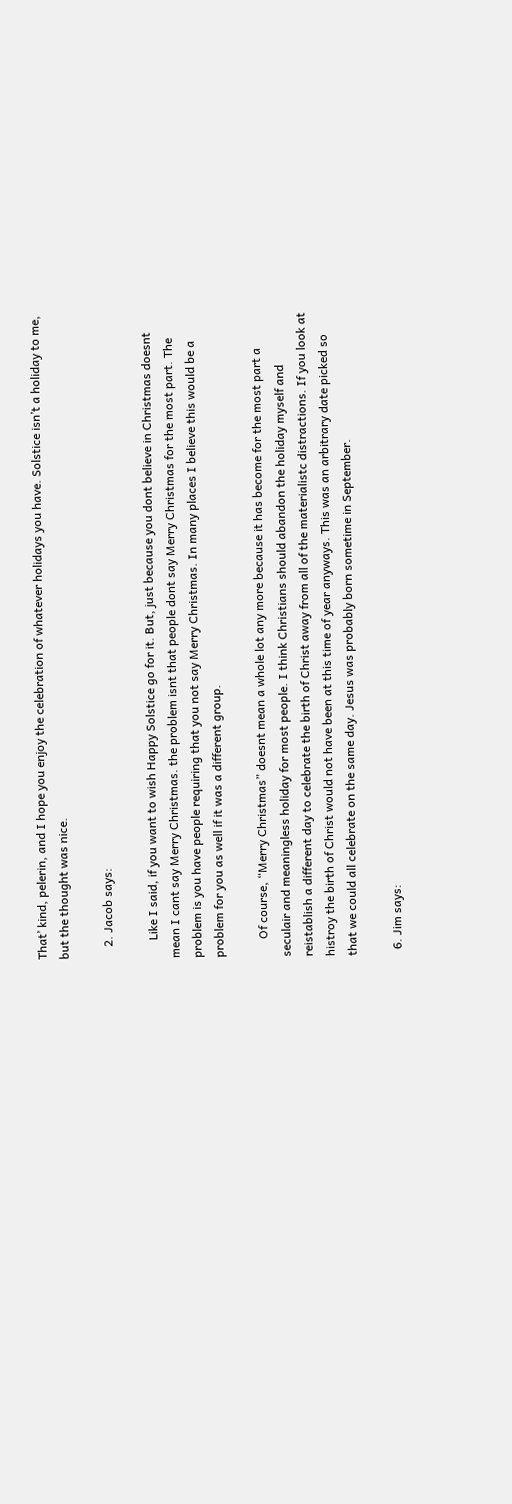That’ kind, pelerin, and I hope you enjoy the celebration of whatever holidays you have. Solstice isn’t a holiday to me, but the thought was nice.

    2. Jacob says:

      Like I said, if you want to wish Happy Solstice go for it. But, just because you dont believe in Christmas doesnt mean I cant say Merry Christmas. the problem isnt that people dont say Merry Christmas for the most part. The problem is you have people requiring that you not say Merry Christmas. In many places I believe this would be a problem for you as well if it was a different group.

      Of course, “Merry Christmas” doesnt mean a whole lot any more because it has become for the most part a seculair and meaningless holiday for most people. I think Christians should abandon the holiday myself and reistablish a different day to celebrate the birth of Christ away from all of the materialistc distractions. If you look at histroy the birth of Christ would not have been at this time of year anyways. This was an arbitrary date picked so that we could all celebrate on the same day. Jesus was probably born sometime in September.

  6. Jim says: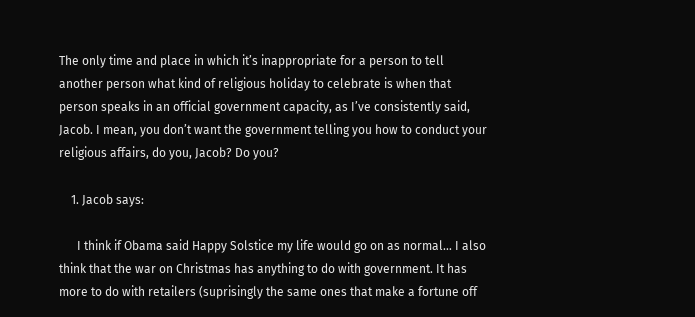The only time and place in which it’s inappropriate for a person to tell another person what kind of religious holiday to celebrate is when that person speaks in an official government capacity, as I’ve consistently said, Jacob. I mean, you don’t want the government telling you how to conduct your religious affairs, do you, Jacob? Do you?

    1. Jacob says:

      I think if Obama said Happy Solstice my life would go on as normal… I also think that the war on Christmas has anything to do with government. It has more to do with retailers (suprisingly the same ones that make a fortune off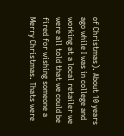of Christmas). About 10 years ago while I was in college and working at a local retailer we were all told that we could be fired for wishing someone a Merry Christmas. Thats were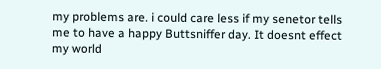my problems are. i could care less if my senetor tells me to have a happy Buttsniffer day. It doesnt effect my world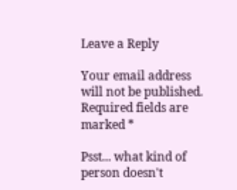Leave a Reply

Your email address will not be published. Required fields are marked *

Psst... what kind of person doesn't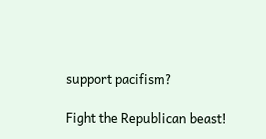support pacifism?

Fight the Republican beast!